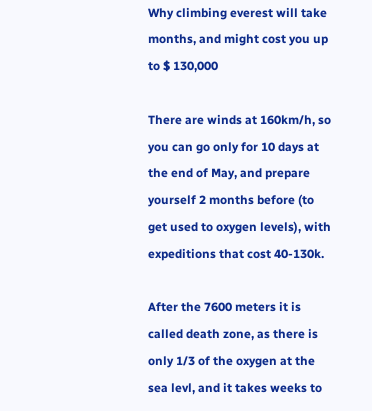Why climbing everest will take months, and might cost you up to $ 130,000

There are winds at 160km/h, so you can go only for 10 days at the end of May, and prepare yourself 2 months before (to get used to oxygen levels), with expeditions that cost 40-130k.

After the 7600 meters it is called death zone, as there is only 1/3 of the oxygen at the sea levl, and it takes weeks to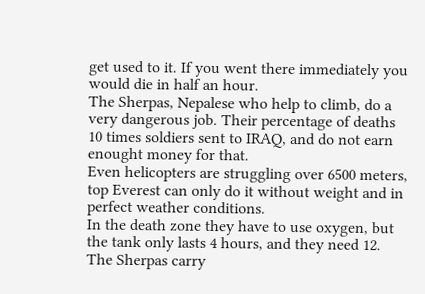get used to it. If you went there immediately you would die in half an hour.
The Sherpas, Nepalese who help to climb, do a very dangerous job. Their percentage of deaths 10 times soldiers sent to IRAQ, and do not earn enought money for that.
Even helicopters are struggling over 6500 meters, top Everest can only do it without weight and in perfect weather conditions.
In the death zone they have to use oxygen, but the tank only lasts 4 hours, and they need 12. The Sherpas carry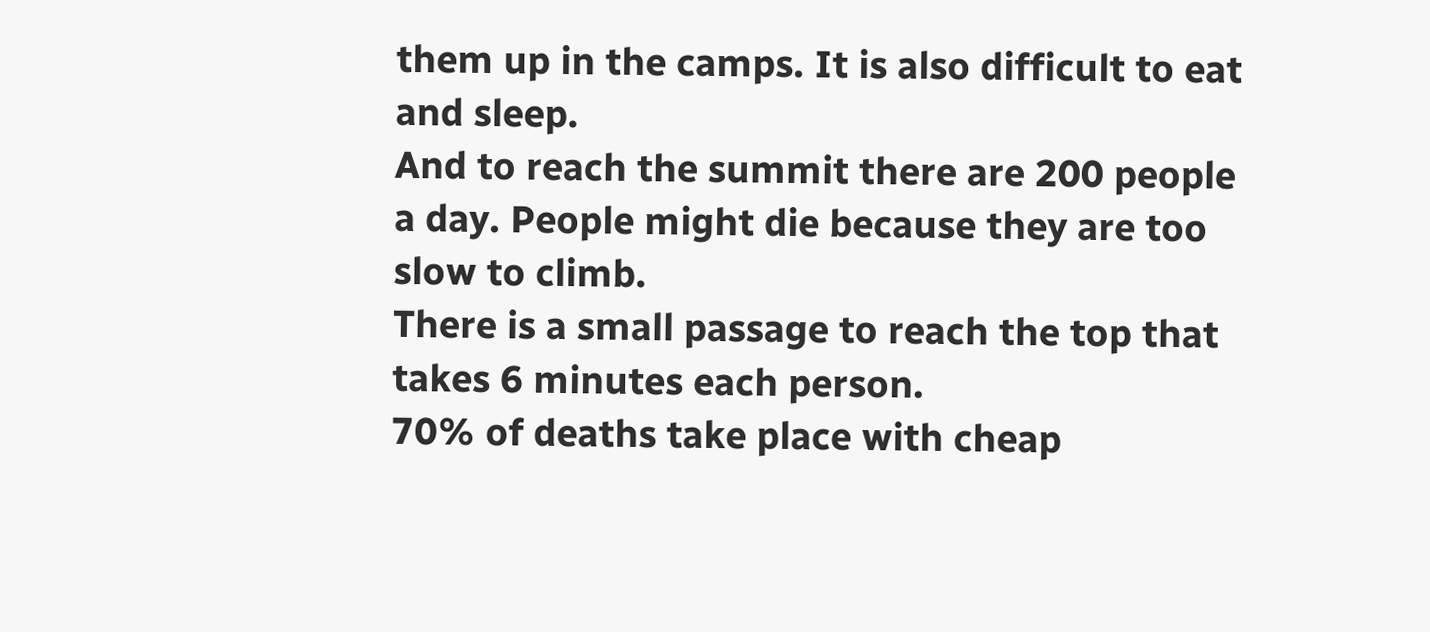them up in the camps. It is also difficult to eat and sleep.
And to reach the summit there are 200 people a day. People might die because they are too slow to climb.
There is a small passage to reach the top that takes 6 minutes each person.
70% of deaths take place with cheap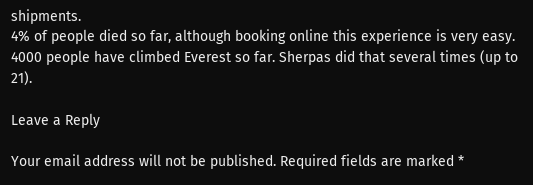shipments.
4% of people died so far, although booking online this experience is very easy.
4000 people have climbed Everest so far. Sherpas did that several times (up to 21).

Leave a Reply

Your email address will not be published. Required fields are marked *